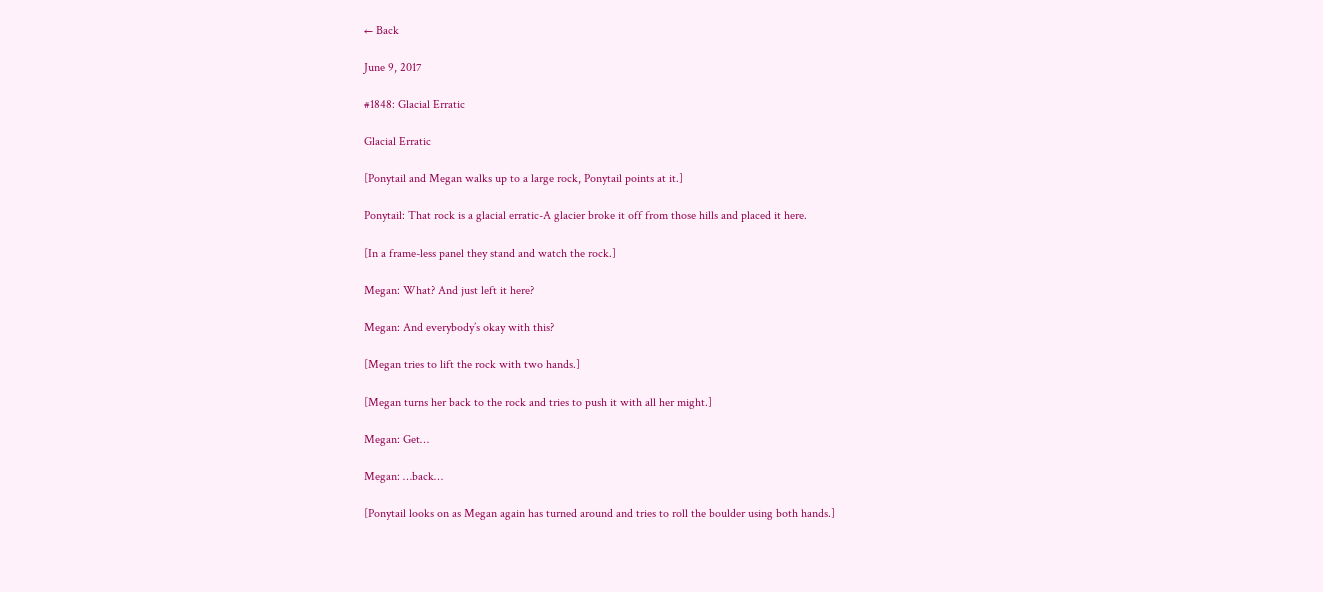← Back

June 9, 2017

#1848: Glacial Erratic

Glacial Erratic

[Ponytail and Megan walks up to a large rock, Ponytail points at it.]

Ponytail: That rock is a glacial erratic-A glacier broke it off from those hills and placed it here.

[In a frame-less panel they stand and watch the rock.]

Megan: What? And just left it here?

Megan: And everybody’s okay with this?

[Megan tries to lift the rock with two hands.]

[Megan turns her back to the rock and tries to push it with all her might.]

Megan: Get…

Megan: …back…

[Ponytail looks on as Megan again has turned around and tries to roll the boulder using both hands.]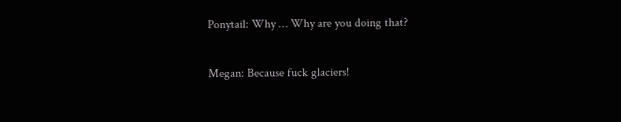Ponytail: Why … Why are you doing that?

Megan: Because fuck glaciers!